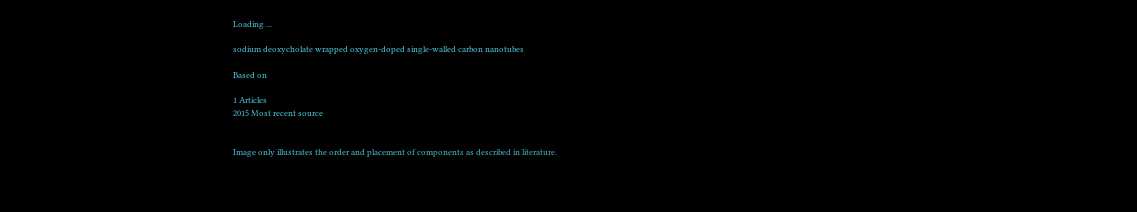Loading ...

sodium deoxycholate wrapped oxygen-doped single-walled carbon nanotubes

Based on

1 Articles
2015 Most recent source


Image only illustrates the order and placement of components as described in literature.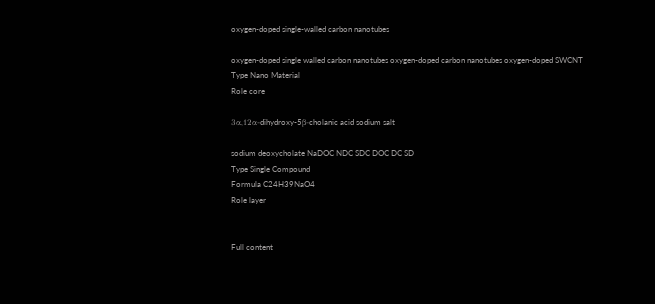oxygen-doped single-walled carbon nanotubes

oxygen-doped single walled carbon nanotubes oxygen-doped carbon nanotubes oxygen-doped SWCNT
Type Nano Material
Role core

3α,12α-dihydroxy-5β-cholanic acid sodium salt

sodium deoxycholate NaDOC NDC SDC DOC DC SD
Type Single Compound
Formula C24H39NaO4
Role layer


Full content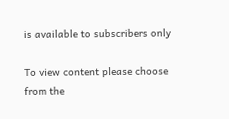is available to subscribers only

To view content please choose from the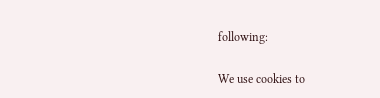following:

We use cookies to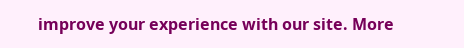improve your experience with our site. More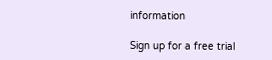information

Sign up for a free trial